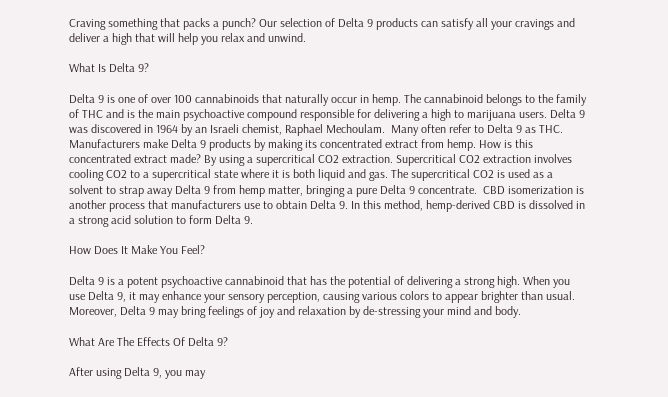Craving something that packs a punch? Our selection of Delta 9 products can satisfy all your cravings and deliver a high that will help you relax and unwind.

What Is Delta 9?

Delta 9 is one of over 100 cannabinoids that naturally occur in hemp. The cannabinoid belongs to the family of THC and is the main psychoactive compound responsible for delivering a high to marijuana users. Delta 9 was discovered in 1964 by an Israeli chemist, Raphael Mechoulam.  Many often refer to Delta 9 as THC. Manufacturers make Delta 9 products by making its concentrated extract from hemp. How is this concentrated extract made? By using a supercritical CO2 extraction. Supercritical CO2 extraction involves cooling CO2 to a supercritical state where it is both liquid and gas. The supercritical CO2 is used as a solvent to strap away Delta 9 from hemp matter, bringing a pure Delta 9 concentrate.  CBD isomerization is another process that manufacturers use to obtain Delta 9. In this method, hemp-derived CBD is dissolved in a strong acid solution to form Delta 9.

How Does It Make You Feel?

Delta 9 is a potent psychoactive cannabinoid that has the potential of delivering a strong high. When you use Delta 9, it may enhance your sensory perception, causing various colors to appear brighter than usual. Moreover, Delta 9 may bring feelings of joy and relaxation by de-stressing your mind and body.

What Are The Effects Of Delta 9?

After using Delta 9, you may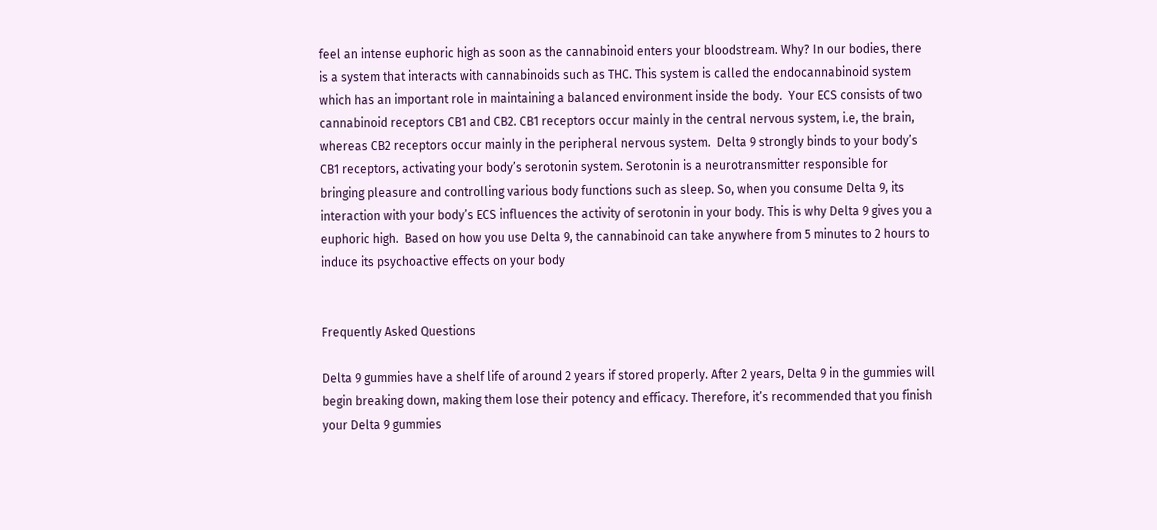feel an intense euphoric high as soon as the cannabinoid enters your bloodstream. Why? In our bodies, there is a system that interacts with cannabinoids such as THC. This system is called the endocannabinoid system which has an important role in maintaining a balanced environment inside the body.  Your ECS consists of two cannabinoid receptors CB1 and CB2. CB1 receptors occur mainly in the central nervous system, i.e, the brain, whereas CB2 receptors occur mainly in the peripheral nervous system.  Delta 9 strongly binds to your body’s CB1 receptors, activating your body’s serotonin system. Serotonin is a neurotransmitter responsible for bringing pleasure and controlling various body functions such as sleep. So, when you consume Delta 9, its interaction with your body’s ECS influences the activity of serotonin in your body. This is why Delta 9 gives you a euphoric high.  Based on how you use Delta 9, the cannabinoid can take anywhere from 5 minutes to 2 hours to induce its psychoactive effects on your body


Frequently Asked Questions

Delta 9 gummies have a shelf life of around 2 years if stored properly. After 2 years, Delta 9 in the gummies will begin breaking down, making them lose their potency and efficacy. Therefore, it’s recommended that you finish your Delta 9 gummies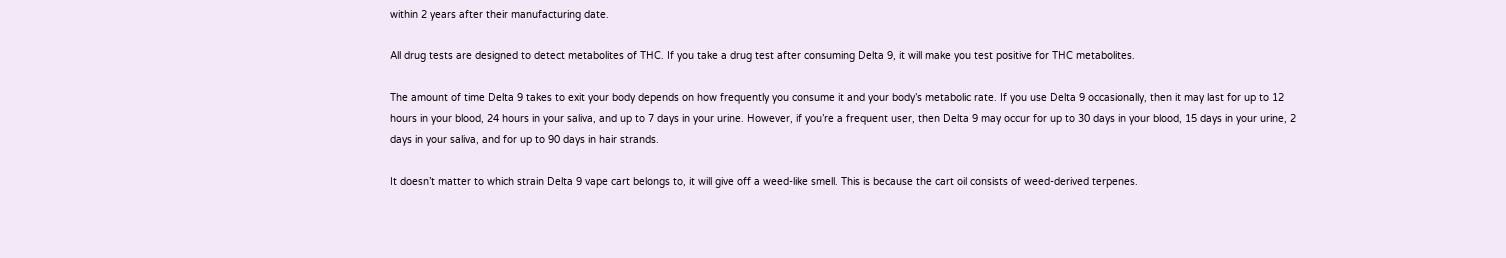within 2 years after their manufacturing date.

All drug tests are designed to detect metabolites of THC. If you take a drug test after consuming Delta 9, it will make you test positive for THC metabolites.

The amount of time Delta 9 takes to exit your body depends on how frequently you consume it and your body’s metabolic rate. If you use Delta 9 occasionally, then it may last for up to 12 hours in your blood, 24 hours in your saliva, and up to 7 days in your urine. However, if you’re a frequent user, then Delta 9 may occur for up to 30 days in your blood, 15 days in your urine, 2 days in your saliva, and for up to 90 days in hair strands.

It doesn’t matter to which strain Delta 9 vape cart belongs to, it will give off a weed-like smell. This is because the cart oil consists of weed-derived terpenes.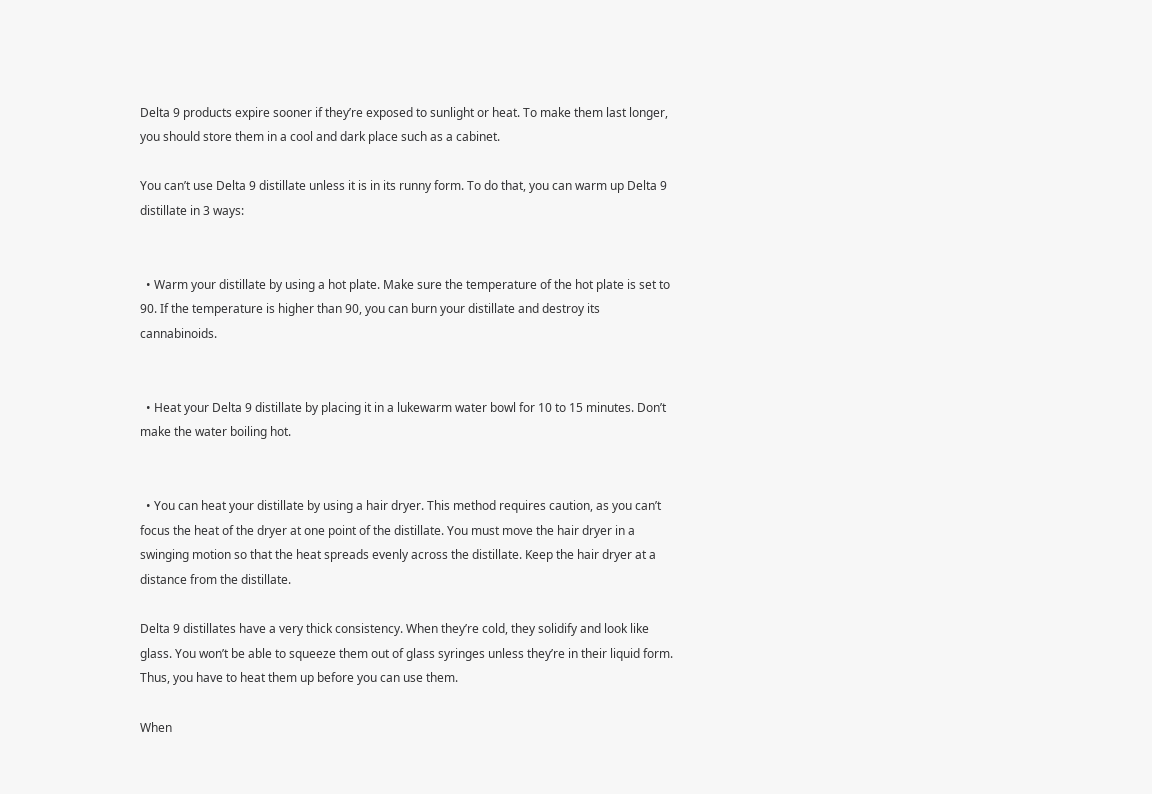Delta 9 products expire sooner if they’re exposed to sunlight or heat. To make them last longer, you should store them in a cool and dark place such as a cabinet.

You can’t use Delta 9 distillate unless it is in its runny form. To do that, you can warm up Delta 9 distillate in 3 ways:


  • Warm your distillate by using a hot plate. Make sure the temperature of the hot plate is set to 90. If the temperature is higher than 90, you can burn your distillate and destroy its cannabinoids.


  • Heat your Delta 9 distillate by placing it in a lukewarm water bowl for 10 to 15 minutes. Don’t make the water boiling hot.


  • You can heat your distillate by using a hair dryer. This method requires caution, as you can’t focus the heat of the dryer at one point of the distillate. You must move the hair dryer in a swinging motion so that the heat spreads evenly across the distillate. Keep the hair dryer at a distance from the distillate.

Delta 9 distillates have a very thick consistency. When they’re cold, they solidify and look like glass. You won’t be able to squeeze them out of glass syringes unless they’re in their liquid form. Thus, you have to heat them up before you can use them.

When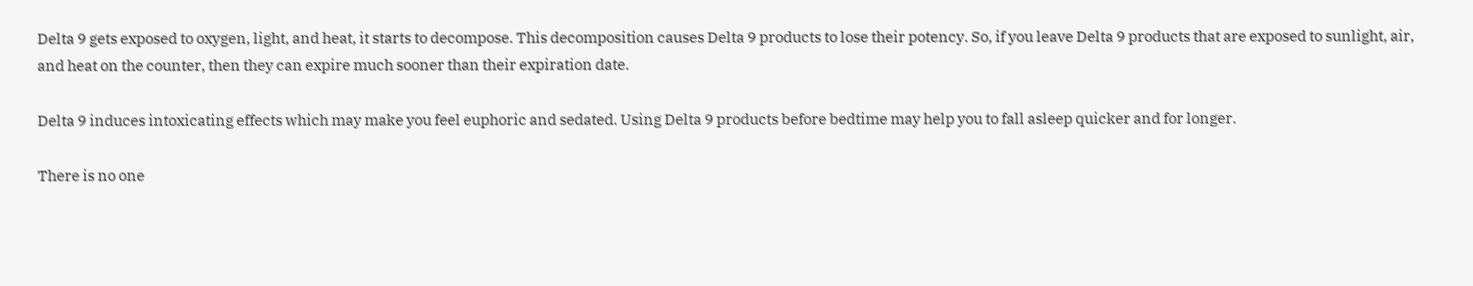Delta 9 gets exposed to oxygen, light, and heat, it starts to decompose. This decomposition causes Delta 9 products to lose their potency. So, if you leave Delta 9 products that are exposed to sunlight, air, and heat on the counter, then they can expire much sooner than their expiration date.

Delta 9 induces intoxicating effects which may make you feel euphoric and sedated. Using Delta 9 products before bedtime may help you to fall asleep quicker and for longer.

There is no one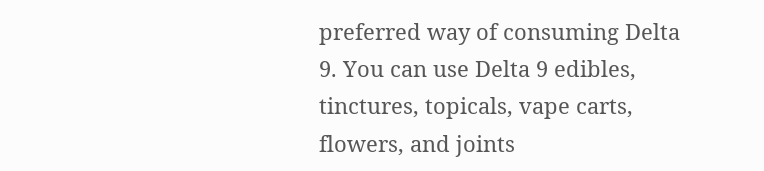preferred way of consuming Delta 9. You can use Delta 9 edibles, tinctures, topicals, vape carts, flowers, and joints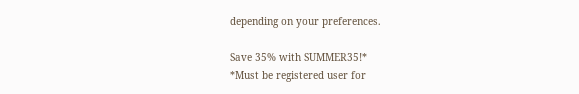depending on your preferences.

Save 35% with SUMMER35!*
*Must be registered user for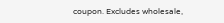coupon. Excludes wholesale,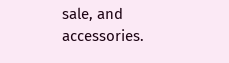sale, and accessories.